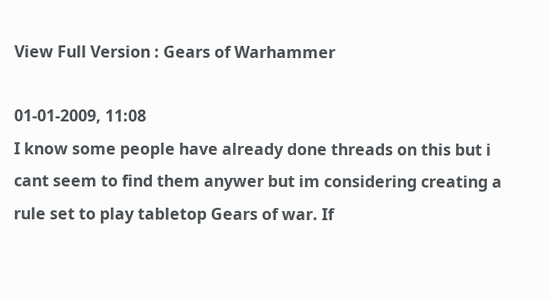View Full Version : Gears of Warhammer

01-01-2009, 11:08
I know some people have already done threads on this but i cant seem to find them anywer but im considering creating a rule set to play tabletop Gears of war. If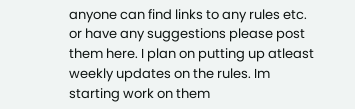anyone can find links to any rules etc. or have any suggestions please post them here. I plan on putting up atleast weekly updates on the rules. Im starting work on them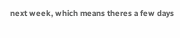next week, which means theres a few days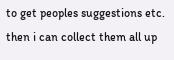to get peoples suggestions etc. then i can collect them all up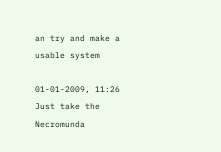an try and make a usable system

01-01-2009, 11:26
Just take the Necromunda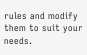rules and modify them to suit your needs.